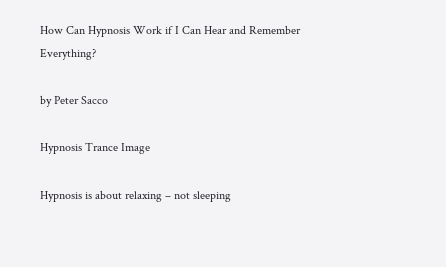How Can Hypnosis Work if I Can Hear and Remember Everything?

by Peter Sacco

Hypnosis Trance Image

Hypnosis is about relaxing – not sleeping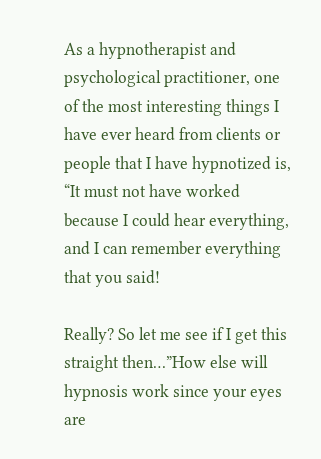As a hypnotherapist and psychological practitioner, one of the most interesting things I have ever heard from clients or people that I have hypnotized is, “It must not have worked because I could hear everything, and I can remember everything that you said!

Really? So let me see if I get this straight then…”How else will hypnosis work since your eyes are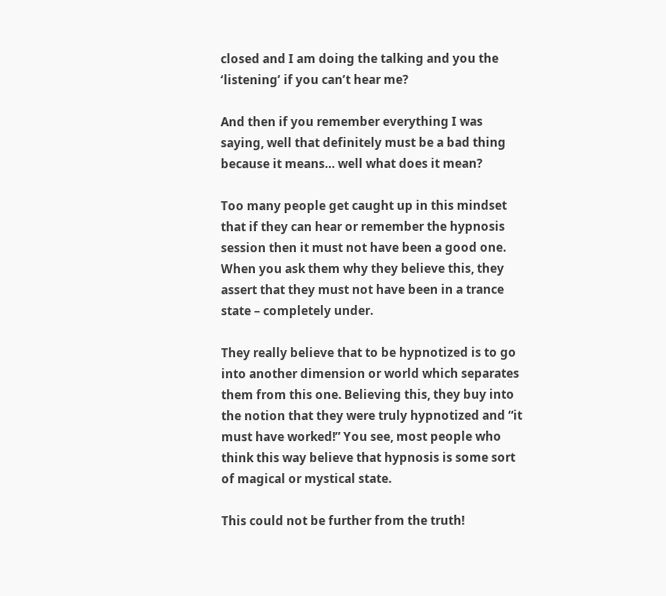closed and I am doing the talking and you the ‘listening’ if you can’t hear me?

And then if you remember everything I was saying, well that definitely must be a bad thing because it means… well what does it mean?

Too many people get caught up in this mindset that if they can hear or remember the hypnosis session then it must not have been a good one. When you ask them why they believe this, they assert that they must not have been in a trance state – completely under.

They really believe that to be hypnotized is to go into another dimension or world which separates them from this one. Believing this, they buy into the notion that they were truly hypnotized and “it must have worked!” You see, most people who think this way believe that hypnosis is some sort of magical or mystical state.

This could not be further from the truth!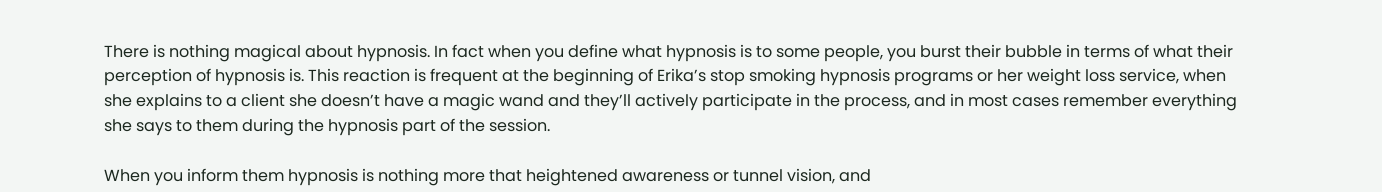There is nothing magical about hypnosis. In fact when you define what hypnosis is to some people, you burst their bubble in terms of what their perception of hypnosis is. This reaction is frequent at the beginning of Erika’s stop smoking hypnosis programs or her weight loss service, when she explains to a client she doesn’t have a magic wand and they’ll actively participate in the process, and in most cases remember everything she says to them during the hypnosis part of the session.

When you inform them hypnosis is nothing more that heightened awareness or tunnel vision, and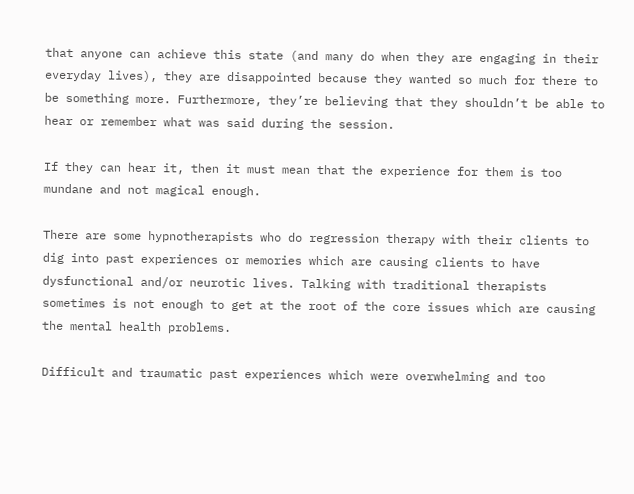that anyone can achieve this state (and many do when they are engaging in their everyday lives), they are disappointed because they wanted so much for there to be something more. Furthermore, they’re believing that they shouldn’t be able to hear or remember what was said during the session.

If they can hear it, then it must mean that the experience for them is too mundane and not magical enough.

There are some hypnotherapists who do regression therapy with their clients to dig into past experiences or memories which are causing clients to have dysfunctional and/or neurotic lives. Talking with traditional therapists sometimes is not enough to get at the root of the core issues which are causing the mental health problems.

Difficult and traumatic past experiences which were overwhelming and too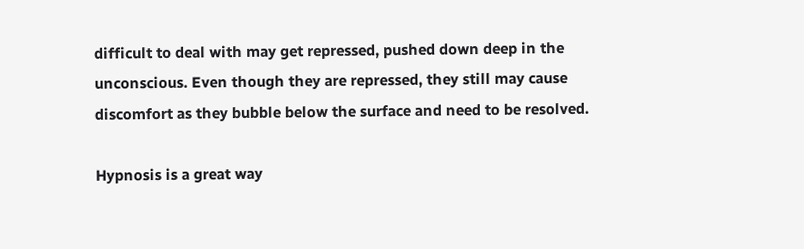difficult to deal with may get repressed, pushed down deep in the unconscious. Even though they are repressed, they still may cause discomfort as they bubble below the surface and need to be resolved.

Hypnosis is a great way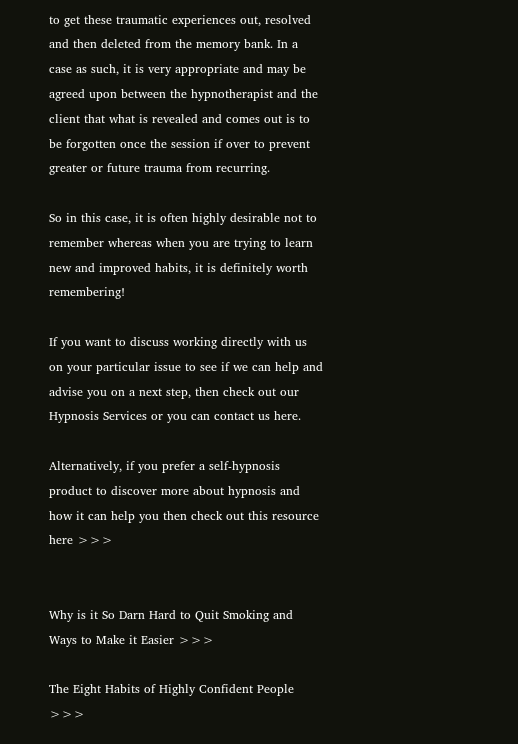to get these traumatic experiences out, resolved and then deleted from the memory bank. In a case as such, it is very appropriate and may be agreed upon between the hypnotherapist and the client that what is revealed and comes out is to be forgotten once the session if over to prevent greater or future trauma from recurring.

So in this case, it is often highly desirable not to remember whereas when you are trying to learn new and improved habits, it is definitely worth remembering!

If you want to discuss working directly with us on your particular issue to see if we can help and advise you on a next step, then check out our Hypnosis Services or you can contact us here.

Alternatively, if you prefer a self-hypnosis product to discover more about hypnosis and how it can help you then check out this resource here >>>


Why is it So Darn Hard to Quit Smoking and Ways to Make it Easier >>>

The Eight Habits of Highly Confident People >>>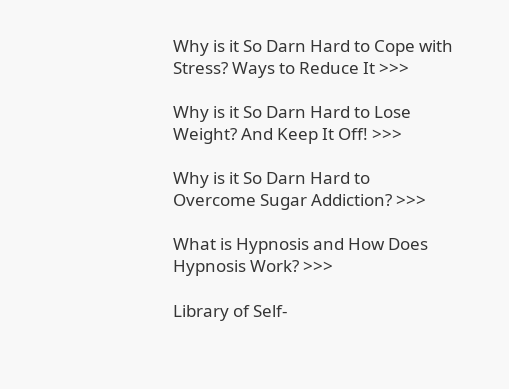Why is it So Darn Hard to Cope with Stress? Ways to Reduce It >>>

Why is it So Darn Hard to Lose Weight? And Keep It Off! >>>

Why is it So Darn Hard to Overcome Sugar Addiction? >>>

What is Hypnosis and How Does Hypnosis Work? >>>

Library of Self-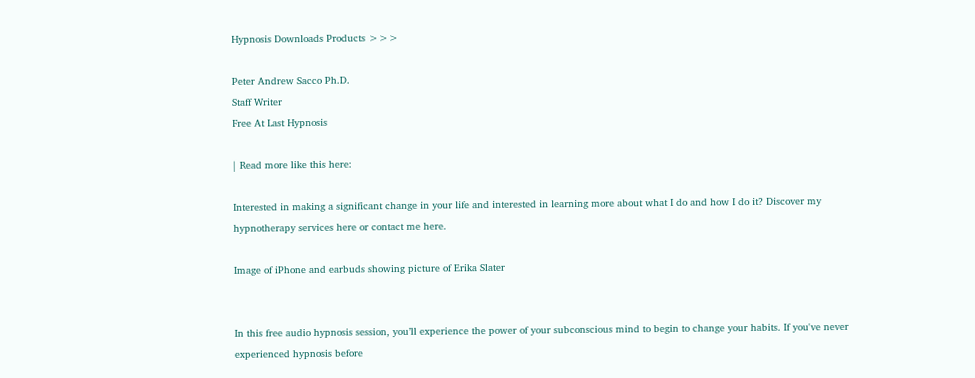Hypnosis Downloads Products >>>

Peter Andrew Sacco Ph.D.
Staff Writer
Free At Last Hypnosis

| Read more like this here:

Interested in making a significant change in your life and interested in learning more about what I do and how I do it? Discover my hypnotherapy services here or contact me here.

Image of iPhone and earbuds showing picture of Erika Slater


In this free audio hypnosis session, you’ll experience the power of your subconscious mind to begin to change your habits. If you've never experienced hypnosis before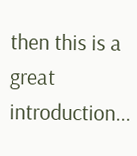then this is a great introduction...